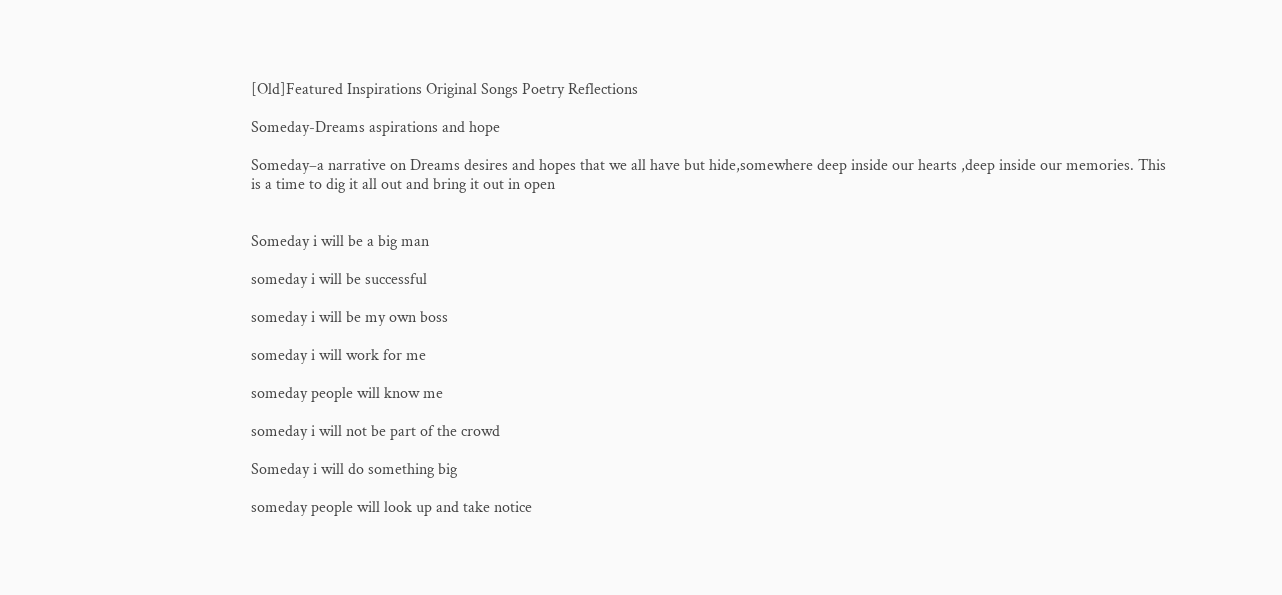[Old]Featured Inspirations Original Songs Poetry Reflections

Someday-Dreams aspirations and hope

Someday–a narrative on Dreams desires and hopes that we all have but hide,somewhere deep inside our hearts ,deep inside our memories. This is a time to dig it all out and bring it out in open


Someday i will be a big man

someday i will be successful

someday i will be my own boss

someday i will work for me

someday people will know me

someday i will not be part of the crowd

Someday i will do something big

someday people will look up and take notice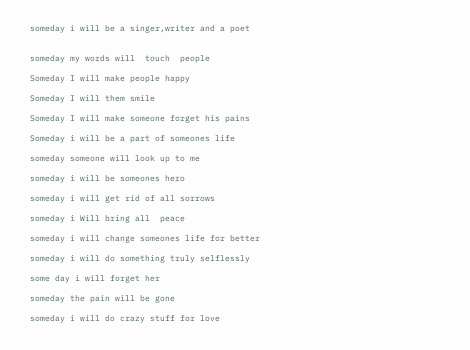someday i will be a singer,writer and a poet


someday my words will  touch  people

Someday I will make people happy

Someday I will them smile

Someday I will make someone forget his pains

Someday i will be a part of someones life

someday someone will look up to me

someday i will be someones hero

someday i will get rid of all sorrows

someday i Will bring all  peace

someday i will change someones life for better

someday i will do something truly selflessly

some day i will forget her

someday the pain will be gone

someday i will do crazy stuff for love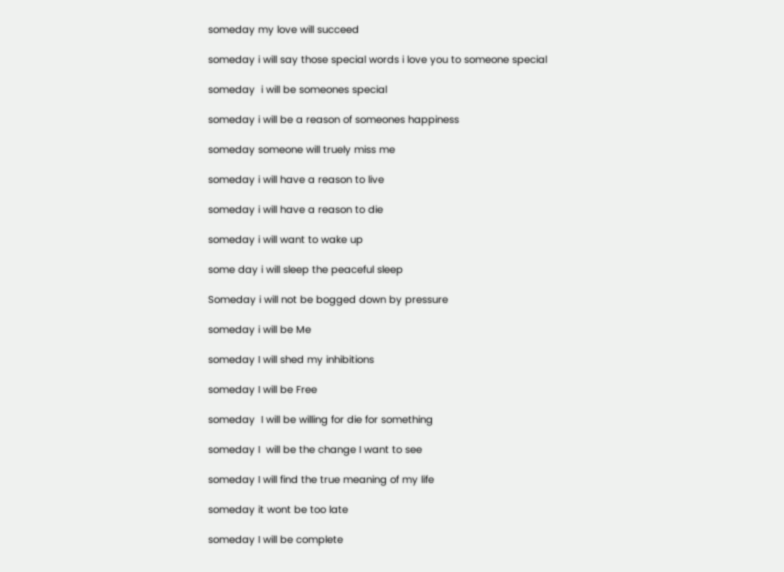someday my love will succeed

someday i will say those special words i love you to someone special

someday  i will be someones special

someday i will be a reason of someones happiness

someday someone will truely miss me

someday i will have a reason to live

someday i will have a reason to die

someday i will want to wake up

some day i will sleep the peaceful sleep

Someday i will not be bogged down by pressure

someday i will be Me

someday I will shed my inhibitions

someday I will be Free

someday  I will be willing for die for something

someday I  will be the change I want to see

someday I will find the true meaning of my life

someday it wont be too late

someday I will be complete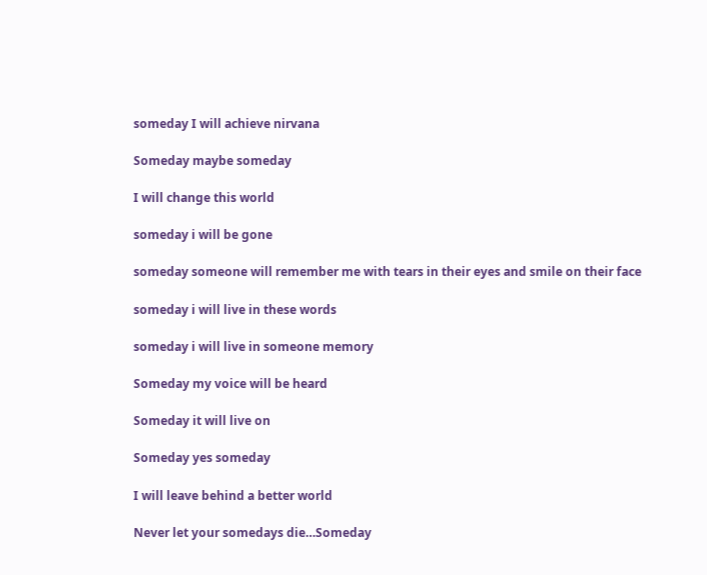someday I will achieve nirvana

Someday maybe someday

I will change this world

someday i will be gone

someday someone will remember me with tears in their eyes and smile on their face

someday i will live in these words

someday i will live in someone memory

Someday my voice will be heard

Someday it will live on

Someday yes someday

I will leave behind a better world

Never let your somedays die…Someday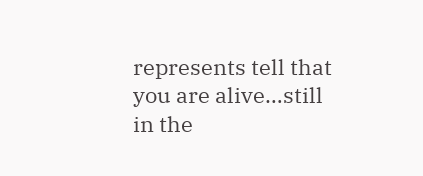represents tell that you are alive…still in the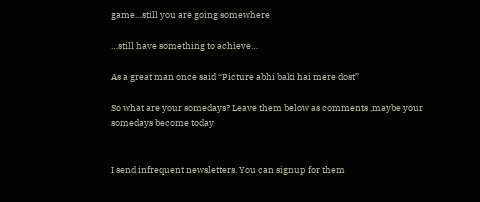game…still you are going somewhere

…still have something to achieve…

As a great man once said “Picture abhi baki hai mere dost”

So what are your somedays? Leave them below as comments ,maybe your somedays become today


I send infrequent newsletters. You can signup for them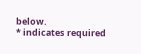below.
* indicates required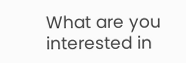What are you interested in